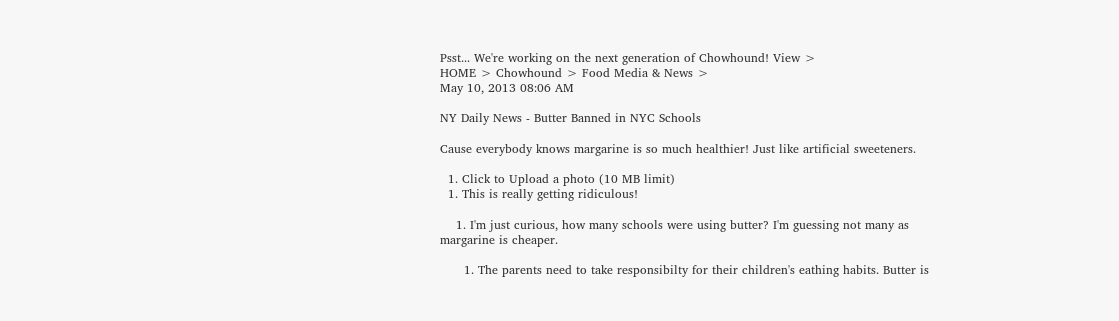Psst... We're working on the next generation of Chowhound! View >
HOME > Chowhound > Food Media & News >
May 10, 2013 08:06 AM

NY Daily News - Butter Banned in NYC Schools

Cause everybody knows margarine is so much healthier! Just like artificial sweeteners.

  1. Click to Upload a photo (10 MB limit)
  1. This is really getting ridiculous!

    1. I'm just curious, how many schools were using butter? I'm guessing not many as margarine is cheaper.

      1. The parents need to take responsibilty for their children's eathing habits. Butter is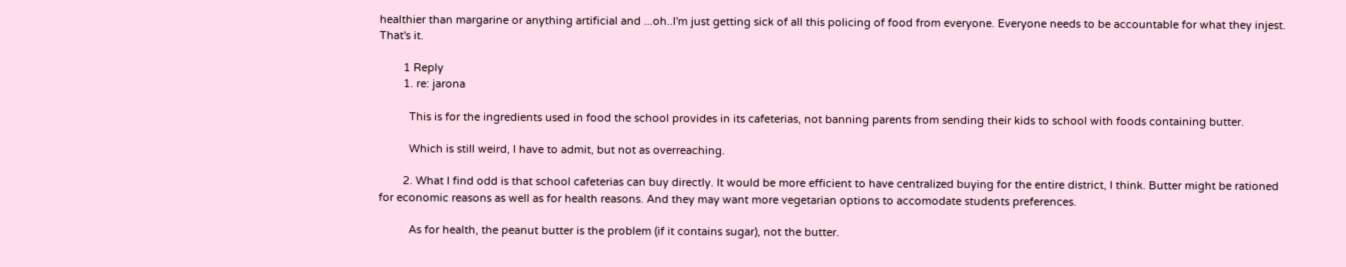healthier than margarine or anything artificial and ...oh..I'm just getting sick of all this policing of food from everyone. Everyone needs to be accountable for what they injest. That's it.

        1 Reply
        1. re: jarona

          This is for the ingredients used in food the school provides in its cafeterias, not banning parents from sending their kids to school with foods containing butter.

          Which is still weird, I have to admit, but not as overreaching.

        2. What I find odd is that school cafeterias can buy directly. It would be more efficient to have centralized buying for the entire district, I think. Butter might be rationed for economic reasons as well as for health reasons. And they may want more vegetarian options to accomodate students preferences.

          As for health, the peanut butter is the problem (if it contains sugar), not the butter.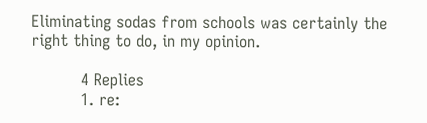Eliminating sodas from schools was certainly the right thing to do, in my opinion.

          4 Replies
          1. re: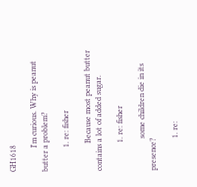GH1618

            I'm curious. Why is peanut butter a problem?

            1. re: fisher

              Because most peanut butter contains a lot of added sugar.

              1. re: fisher

                some children die in its presence?

                1. re: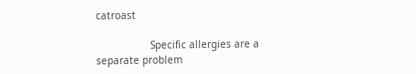catroast

                  Specific allergies are a separate problem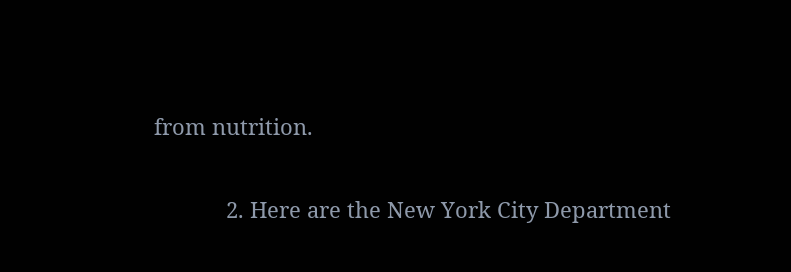from nutrition.

            2. Here are the New York City Department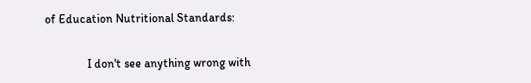of Education Nutritional Standards:


              I don't see anything wrong with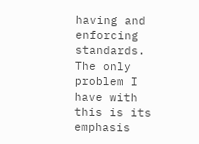having and enforcing standards. The only problem I have with this is its emphasis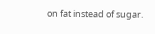on fat instead of sugar.